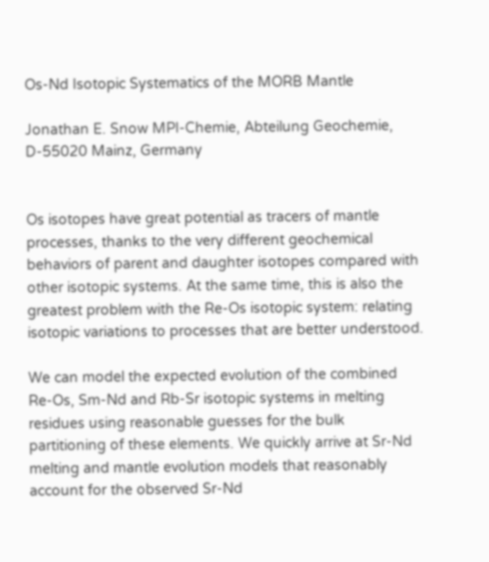Os-Nd Isotopic Systematics of the MORB Mantle

Jonathan E. Snow MPI-Chemie, Abteilung Geochemie, D-55020 Mainz, Germany


Os isotopes have great potential as tracers of mantle processes, thanks to the very different geochemical behaviors of parent and daughter isotopes compared with other isotopic systems. At the same time, this is also the greatest problem with the Re-Os isotopic system: relating isotopic variations to processes that are better understood.

We can model the expected evolution of the combined Re-Os, Sm-Nd and Rb-Sr isotopic systems in melting residues using reasonable guesses for the bulk partitioning of these elements. We quickly arrive at Sr-Nd melting and mantle evolution models that reasonably account for the observed Sr-Nd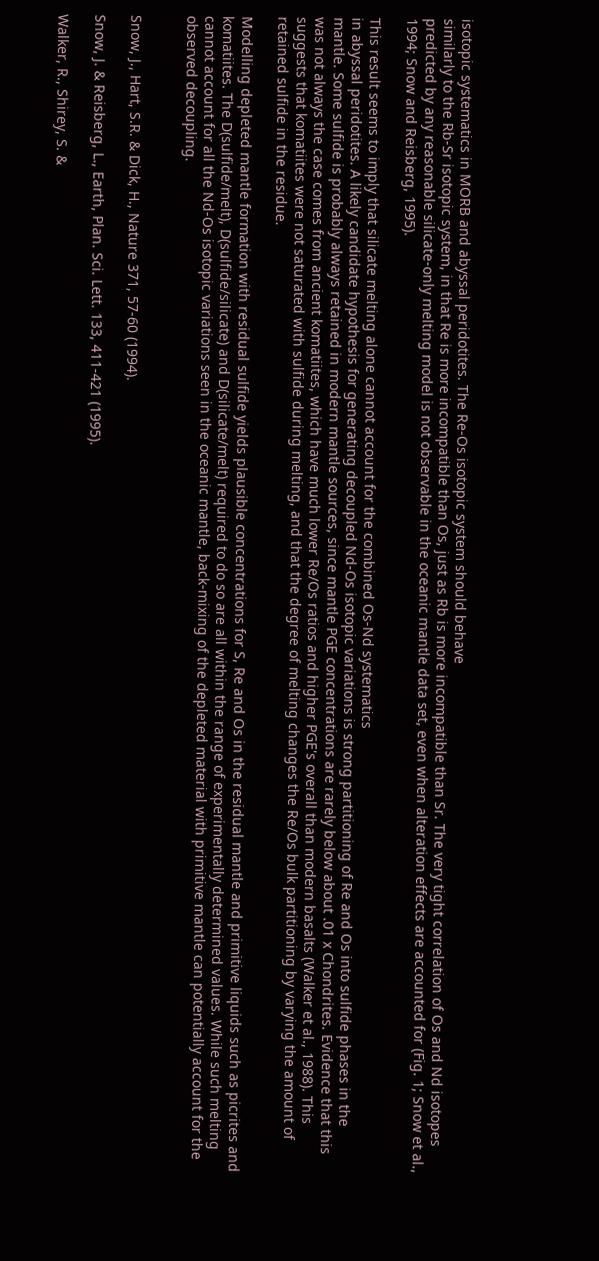isotopic systematics in MORB and abyssal peridotites. The Re-Os isotopic system should behave
similarly to the Rb-Sr isotopic system, in that Re is more incompatible than Os, just as Rb is more incompatible than Sr. The very tight correlation of Os and Nd isotopes predicted by any reasonable silicate-only melting model is not observable in the oceanic mantle data set, even when alteration effects are accounted for (Fig. 1; Snow et al., 1994; Snow and Reisberg, 1995).

This result seems to imply that silicate melting alone cannot account for the combined Os-Nd systematics
in abyssal peridotites. A likely candidate hypothesis for generating decoupled Nd-Os isotopic variations is strong partitioning of Re and Os into sulfide phases in the mantle. Some sulfide is probably always retained in modern mantle sources, since mantle PGE concentrations are rarely below about .01 x Chondrites. Evidence that this was not always the case comes from ancient komatiites, which have much lower Re/Os ratios and higher PGE's overall than modern basalts (Walker et al., 1988). This suggests that komatiites were not saturated with sulfide during melting, and that the degree of melting changes the Re/Os bulk partitioning by varying the amount of retained sulfide in the residue.

Modelling depleted mantle formation with residual sulfide yields plausible concentrations for S, Re and Os in the residual mantle and primitive liquids such as picrites and komatiites. The D(sulfide/melt), D(sulfide/silicate) and D(silicate/melt) required to do so are all within the range of experimentally determined values. While such melting cannot account for all the Nd-Os isotopic variations seen in the oceanic mantle, back-mixing of the depleted material with primitive mantle can potentially account for the observed decoupling.


Snow, J., Hart, S.R. & Dick, H., Nature 371, 57-60 (1994).

Snow, J. & Reisberg, L., Earth, Plan. Sci. Lett. 133, 411-421 (1995).

Walker, R., Shirey, S. &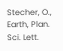Stecher, O., Earth, Plan. Sci. Lett.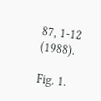87, 1-12 (1988).

Fig. 1.